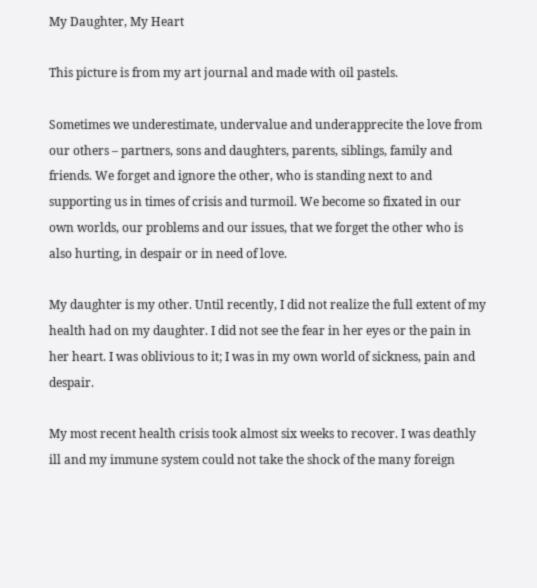My Daughter, My Heart

This picture is from my art journal and made with oil pastels.

Sometimes we underestimate, undervalue and underapprecite the love from our others – partners, sons and daughters, parents, siblings, family and friends. We forget and ignore the other, who is standing next to and supporting us in times of crisis and turmoil. We become so fixated in our own worlds, our problems and our issues, that we forget the other who is also hurting, in despair or in need of love.

My daughter is my other. Until recently, I did not realize the full extent of my health had on my daughter. I did not see the fear in her eyes or the pain in her heart. I was oblivious to it; I was in my own world of sickness, pain and despair.

My most recent health crisis took almost six weeks to recover. I was deathly ill and my immune system could not take the shock of the many foreign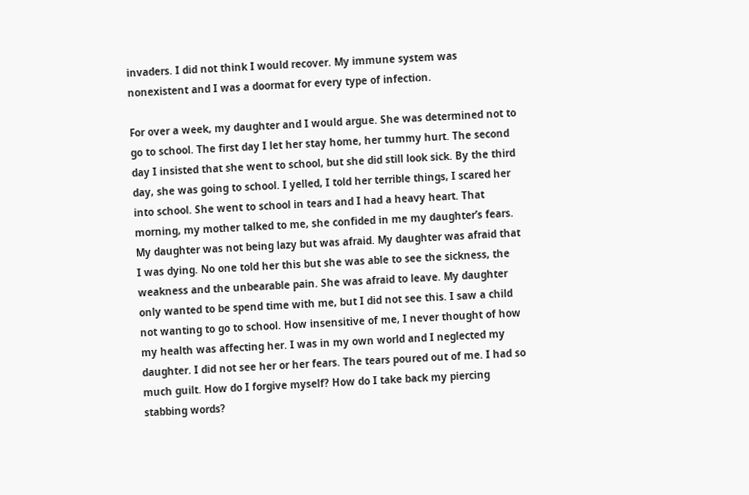invaders. I did not think I would recover. My immune system was nonexistent and I was a doormat for every type of infection.

For over a week, my daughter and I would argue. She was determined not to go to school. The first day I let her stay home, her tummy hurt. The second day I insisted that she went to school, but she did still look sick. By the third day, she was going to school. I yelled, I told her terrible things, I scared her into school. She went to school in tears and I had a heavy heart. That morning, my mother talked to me, she confided in me my daughter’s fears. My daughter was not being lazy but was afraid. My daughter was afraid that I was dying. No one told her this but she was able to see the sickness, the weakness and the unbearable pain. She was afraid to leave. My daughter only wanted to be spend time with me, but I did not see this. I saw a child not wanting to go to school. How insensitive of me, I never thought of how my health was affecting her. I was in my own world and I neglected my daughter. I did not see her or her fears. The tears poured out of me. I had so much guilt. How do I forgive myself? How do I take back my piercing stabbing words?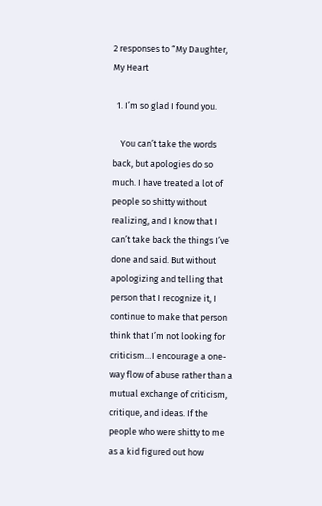2 responses to “My Daughter, My Heart

  1. I’m so glad I found you.

    You can’t take the words back, but apologies do so much. I have treated a lot of people so shitty without realizing, and I know that I can’t take back the things I’ve done and said. But without apologizing and telling that person that I recognize it, I continue to make that person think that I’m not looking for criticism…I encourage a one-way flow of abuse rather than a mutual exchange of criticism, critique, and ideas. If the people who were shitty to me as a kid figured out how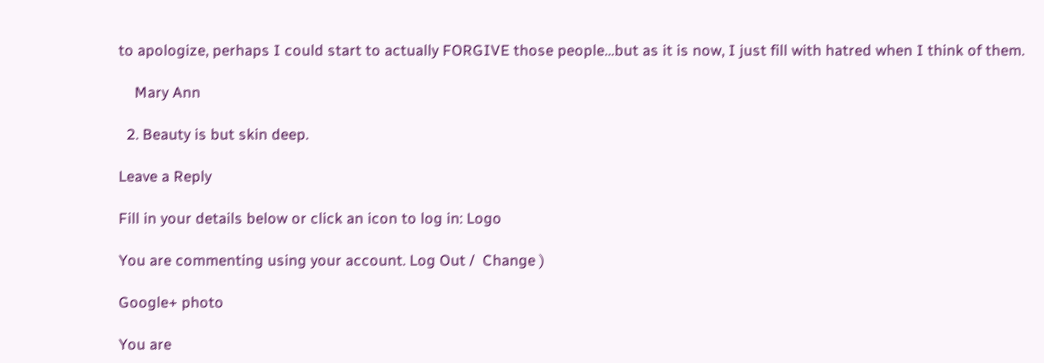to apologize, perhaps I could start to actually FORGIVE those people…but as it is now, I just fill with hatred when I think of them.

    Mary Ann

  2. Beauty is but skin deep.

Leave a Reply

Fill in your details below or click an icon to log in: Logo

You are commenting using your account. Log Out /  Change )

Google+ photo

You are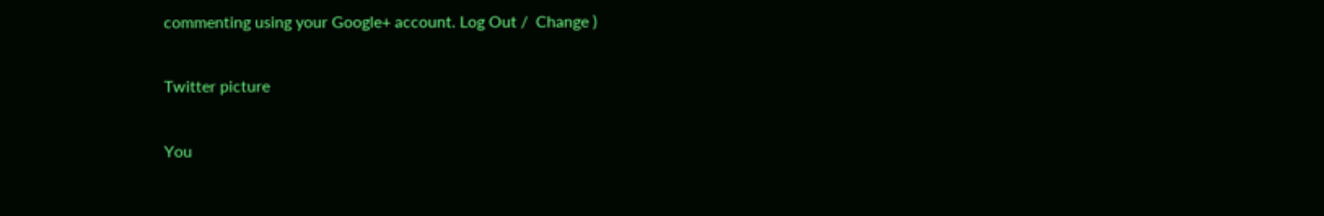commenting using your Google+ account. Log Out /  Change )

Twitter picture

You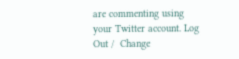are commenting using your Twitter account. Log Out /  Change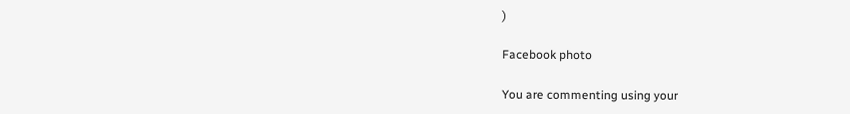)

Facebook photo

You are commenting using your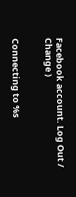Facebook account. Log Out /  Change )


Connecting to %s